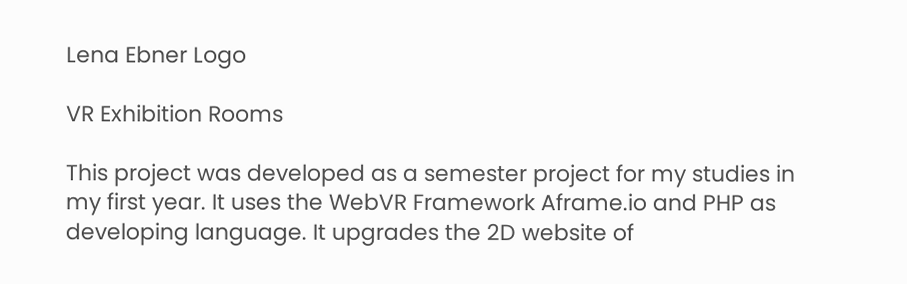Lena Ebner Logo

VR Exhibition Rooms

This project was developed as a semester project for my studies in my first year. It uses the WebVR Framework Aframe.io and PHP as developing language. It upgrades the 2D website of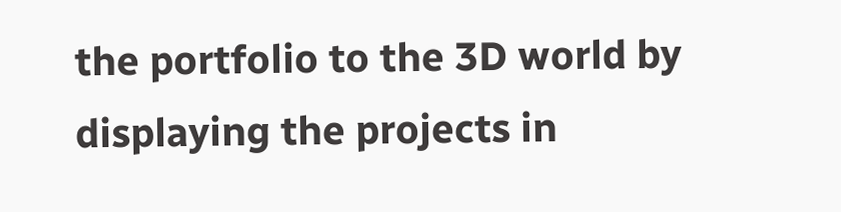the portfolio to the 3D world by displaying the projects in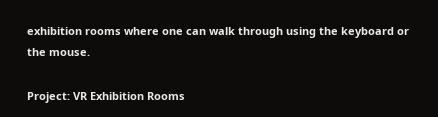exhibition rooms where one can walk through using the keyboard or the mouse.

Project: VR Exhibition Rooms